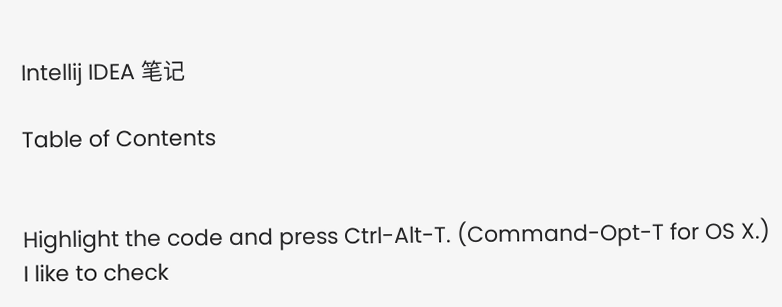Intellij IDEA 笔记

Table of Contents


Highlight the code and press Ctrl-Alt-T. (Command-Opt-T for OS X.)
I like to check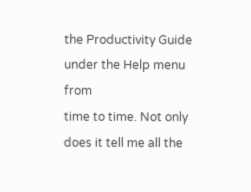the Productivity Guide under the Help menu from
time to time. Not only does it tell me all the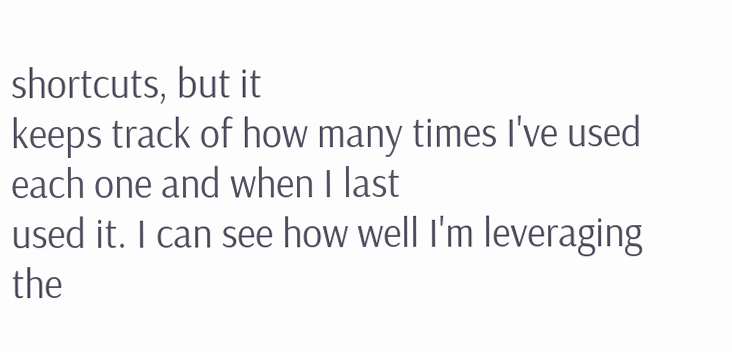shortcuts, but it
keeps track of how many times I've used each one and when I last
used it. I can see how well I'm leveraging the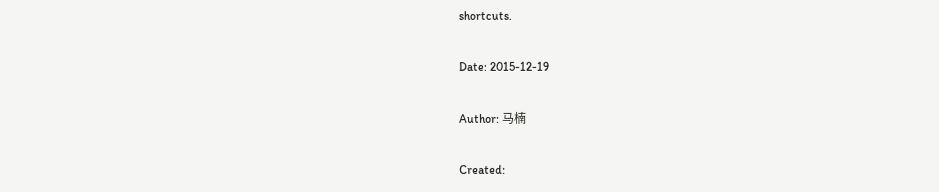shortcuts.

Date: 2015-12-19

Author: 马楠

Created: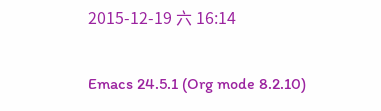2015-12-19 六 16:14

Emacs 24.5.1 (Org mode 8.2.10)